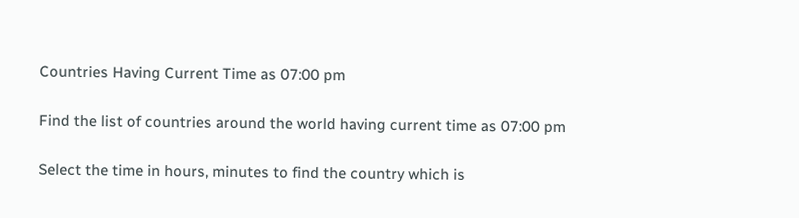Countries Having Current Time as 07:00 pm

Find the list of countries around the world having current time as 07:00 pm

Select the time in hours, minutes to find the country which is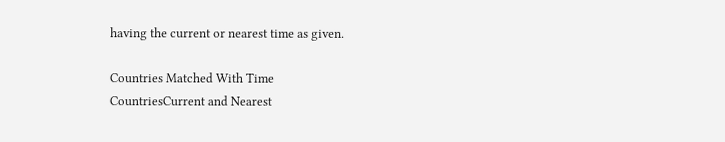having the current or nearest time as given.

Countries Matched With Time
CountriesCurrent and Nearest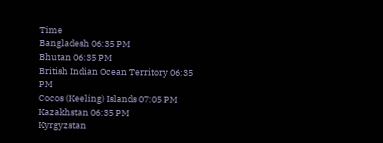Time
Bangladesh 06:35 PM
Bhutan 06:35 PM
British Indian Ocean Territory 06:35 PM
Cocos (Keeling) Islands 07:05 PM
Kazakhstan 06:35 PM
Kyrgyzstan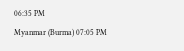06:35 PM
Myanmar (Burma) 07:05 PM